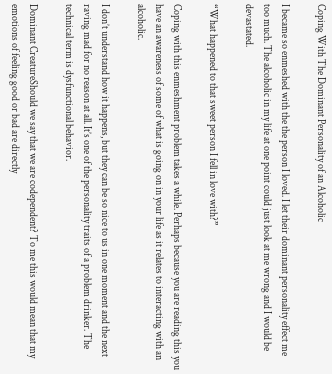Coping With The Dominant Personality of an Alcoholic

I became so enmeshed with the the person I loved. I let their dominant personality effect me too much. The alcoholic in my life at one point could just look at me wrong and I would be devastated.

“What happened to that sweet person I fell in love with?”

Coping with this enmeshment problem takes a while. Perhaps because you are reading this you have an awareness of some of what is going on in your life as it relates to interacting with an alcoholic.

I don’t understand how it happens, but they can be so nice to us in one moment and the next raving mad for no reason at all. It’s one of the personality traits of a problem drinker. The technical term is dysfunctional behavior.

Dominant CreatureShould we say that we are codependent? To me this would mean that my emotions of feeling good or bad are directly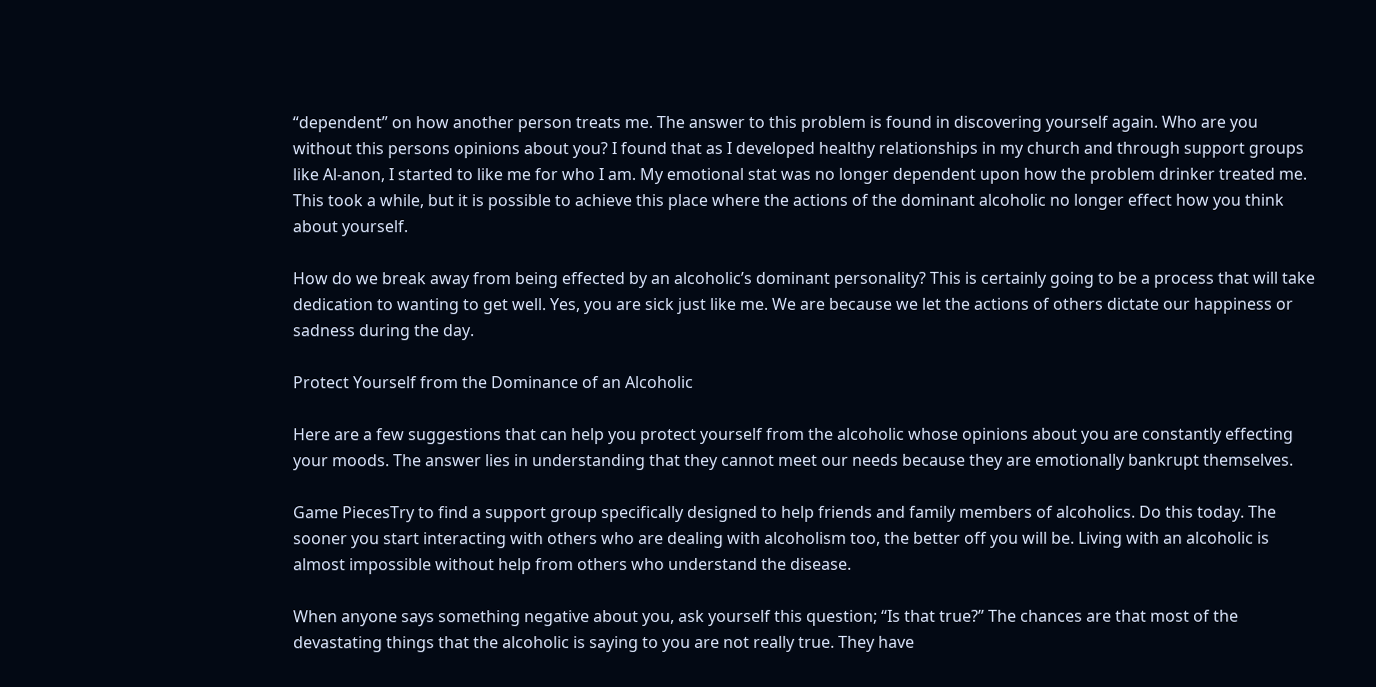“dependent” on how another person treats me. The answer to this problem is found in discovering yourself again. Who are you without this persons opinions about you? I found that as I developed healthy relationships in my church and through support groups like Al-anon, I started to like me for who I am. My emotional stat was no longer dependent upon how the problem drinker treated me. This took a while, but it is possible to achieve this place where the actions of the dominant alcoholic no longer effect how you think about yourself.

How do we break away from being effected by an alcoholic’s dominant personality? This is certainly going to be a process that will take dedication to wanting to get well. Yes, you are sick just like me. We are because we let the actions of others dictate our happiness or sadness during the day.

Protect Yourself from the Dominance of an Alcoholic

Here are a few suggestions that can help you protect yourself from the alcoholic whose opinions about you are constantly effecting your moods. The answer lies in understanding that they cannot meet our needs because they are emotionally bankrupt themselves.

Game PiecesTry to find a support group specifically designed to help friends and family members of alcoholics. Do this today. The sooner you start interacting with others who are dealing with alcoholism too, the better off you will be. Living with an alcoholic is almost impossible without help from others who understand the disease.

When anyone says something negative about you, ask yourself this question; “Is that true?” The chances are that most of the devastating things that the alcoholic is saying to you are not really true. They have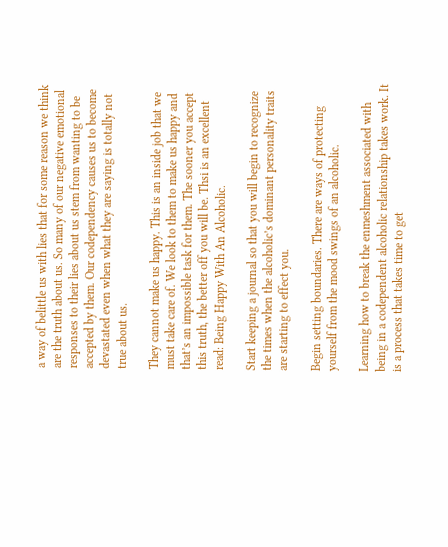a way of belittle us with lies that for some reason we think are the truth about us. So many of our negative emotional responses to their lies about us stem from wanting to be accepted by them. Our codependency causes us to become devastated even when what they are saying is totally not true about us.

They cannot make us happy. This is an inside job that we must take care of. We look to them to make us happy and that’s an impossible task for them. The sooner you accept this truth, the better off you will be. Thsi is an excellent read: Being Happy With An Alcoholic.

Start keeping a journal so that you will begin to recognize the times when the alcoholic’s dominant personality traits are starting to effect you.

Begin setting boundaries. There are ways of protecting yourself from the mood swings of an alcoholic.

Learning how to break the enmeshment associated with being in a codependent alcoholic relationship takes work. It is a process that takes time to get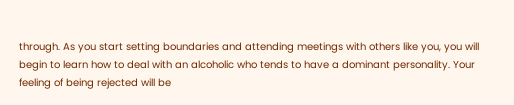through. As you start setting boundaries and attending meetings with others like you, you will begin to learn how to deal with an alcoholic who tends to have a dominant personality. Your feeling of being rejected will be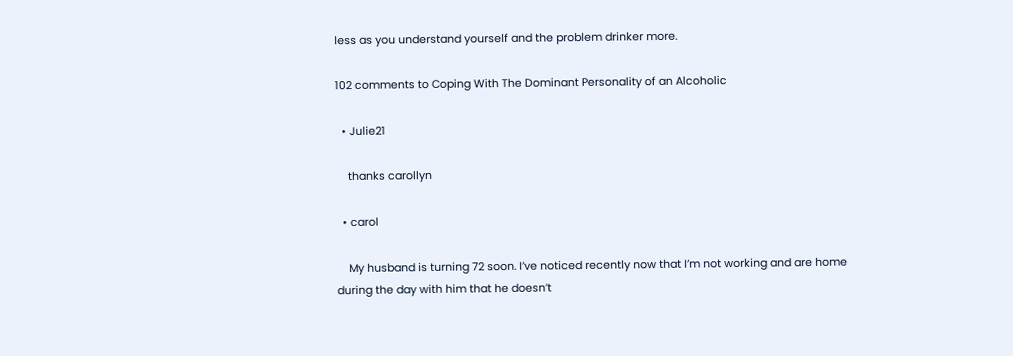less as you understand yourself and the problem drinker more.

102 comments to Coping With The Dominant Personality of an Alcoholic

  • Julie21

    thanks carollyn

  • carol

    My husband is turning 72 soon. I’ve noticed recently now that I’m not working and are home during the day with him that he doesn’t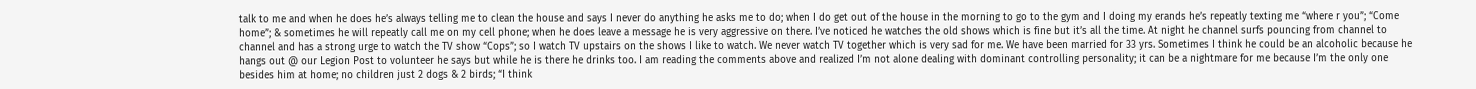talk to me and when he does he’s always telling me to clean the house and says I never do anything he asks me to do; when I do get out of the house in the morning to go to the gym and I doing my erands he’s repeatly texting me “where r you”; “Come home”; & sometimes he will repeatly call me on my cell phone; when he does leave a message he is very aggressive on there. I’ve noticed he watches the old shows which is fine but it’s all the time. At night he channel surfs pouncing from channel to channel and has a strong urge to watch the TV show “Cops”; so I watch TV upstairs on the shows I like to watch. We never watch TV together which is very sad for me. We have been married for 33 yrs. Sometimes I think he could be an alcoholic because he hangs out @ our Legion Post to volunteer he says but while he is there he drinks too. I am reading the comments above and realized I’m not alone dealing with dominant controlling personality; it can be a nightmare for me because I’m the only one besides him at home; no children just 2 dogs & 2 birds; “I think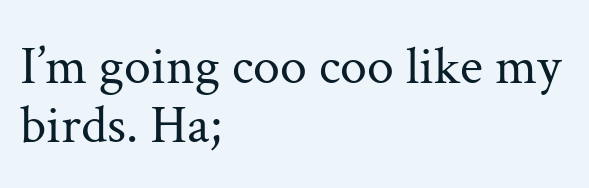I’m going coo coo like my birds. Ha;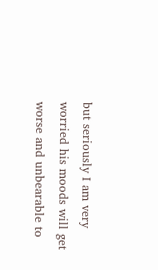but seriously I am very worried his moods will get worse and unbearable to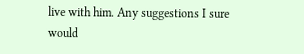live with him. Any suggestions I sure would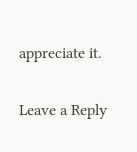appreciate it.

Leave a Reply